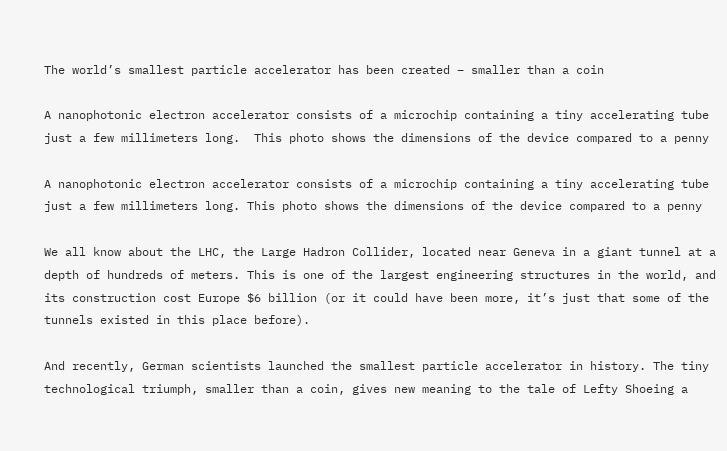The world’s smallest particle accelerator has been created – smaller than a coin

A nanophotonic electron accelerator consists of a microchip containing a tiny accelerating tube just a few millimeters long.  This photo shows the dimensions of the device compared to a penny

A nanophotonic electron accelerator consists of a microchip containing a tiny accelerating tube just a few millimeters long. This photo shows the dimensions of the device compared to a penny

We all know about the LHC, the Large Hadron Collider, located near Geneva in a giant tunnel at a depth of hundreds of meters. This is one of the largest engineering structures in the world, and its construction cost Europe $6 billion (or it could have been more, it’s just that some of the tunnels existed in this place before).

And recently, German scientists launched the smallest particle accelerator in history. The tiny technological triumph, smaller than a coin, gives new meaning to the tale of Lefty Shoeing a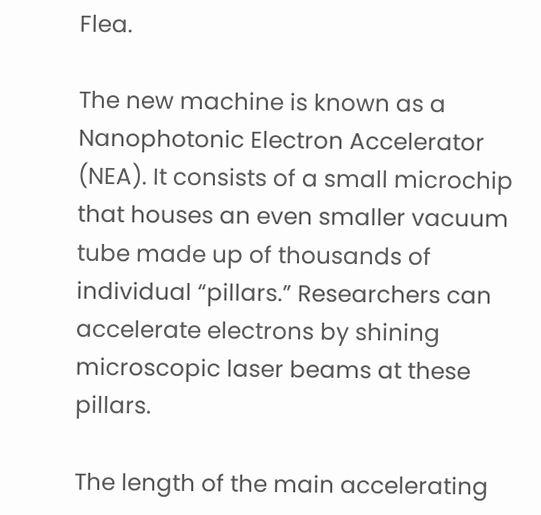Flea.

The new machine is known as a Nanophotonic Electron Accelerator (NEA). It consists of a small microchip that houses an even smaller vacuum tube made up of thousands of individual “pillars.” Researchers can accelerate electrons by shining microscopic laser beams at these pillars.

The length of the main accelerating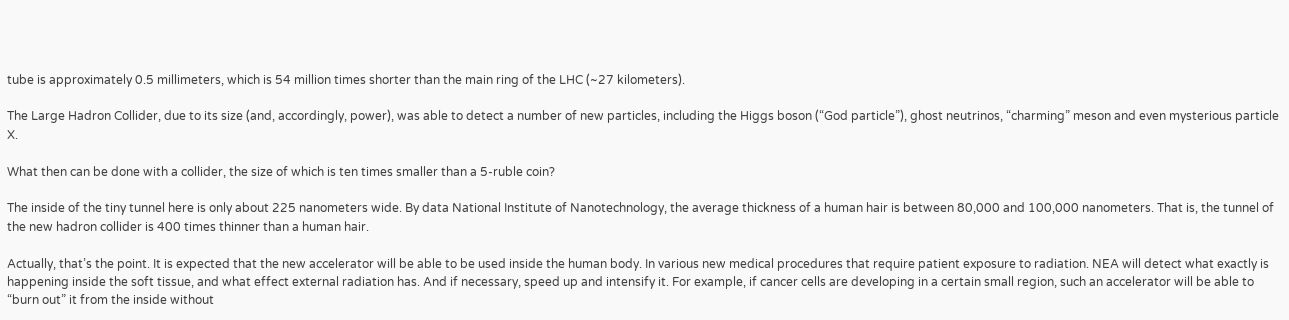tube is approximately 0.5 millimeters, which is 54 million times shorter than the main ring of the LHC (~27 kilometers).

The Large Hadron Collider, due to its size (and, accordingly, power), was able to detect a number of new particles, including the Higgs boson (“God particle”), ghost neutrinos, “charming” meson and even mysterious particle X.

What then can be done with a collider, the size of which is ten times smaller than a 5-ruble coin?

The inside of the tiny tunnel here is only about 225 nanometers wide. By data National Institute of Nanotechnology, the average thickness of a human hair is between 80,000 and 100,000 nanometers. That is, the tunnel of the new hadron collider is 400 times thinner than a human hair.

Actually, that’s the point. It is expected that the new accelerator will be able to be used inside the human body. In various new medical procedures that require patient exposure to radiation. NEA will detect what exactly is happening inside the soft tissue, and what effect external radiation has. And if necessary, speed up and intensify it. For example, if cancer cells are developing in a certain small region, such an accelerator will be able to “burn out” it from the inside without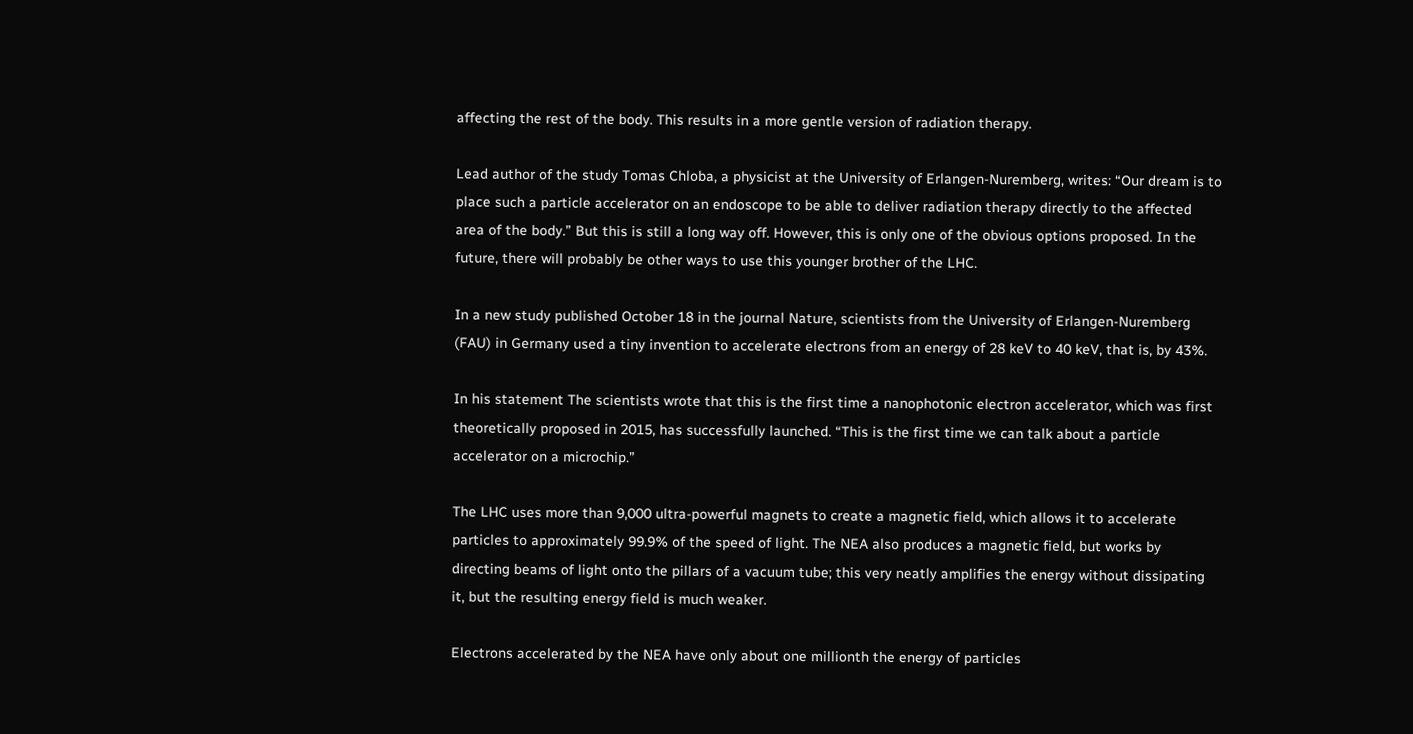affecting the rest of the body. This results in a more gentle version of radiation therapy.

Lead author of the study Tomas Chloba, a physicist at the University of Erlangen-Nuremberg, writes: “Our dream is to place such a particle accelerator on an endoscope to be able to deliver radiation therapy directly to the affected area of the body.” But this is still a long way off. However, this is only one of the obvious options proposed. In the future, there will probably be other ways to use this younger brother of the LHC.

In a new study published October 18 in the journal Nature, scientists from the University of Erlangen-Nuremberg (FAU) in Germany used a tiny invention to accelerate electrons from an energy of 28 keV to 40 keV, that is, by 43%.

In his statement The scientists wrote that this is the first time a nanophotonic electron accelerator, which was first theoretically proposed in 2015, has successfully launched. “This is the first time we can talk about a particle accelerator on a microchip.”

The LHC uses more than 9,000 ultra-powerful magnets to create a magnetic field, which allows it to accelerate particles to approximately 99.9% of the speed of light. The NEA also produces a magnetic field, but works by directing beams of light onto the pillars of a vacuum tube; this very neatly amplifies the energy without dissipating it, but the resulting energy field is much weaker.

Electrons accelerated by the NEA have only about one millionth the energy of particles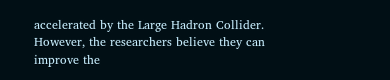accelerated by the Large Hadron Collider. However, the researchers believe they can improve the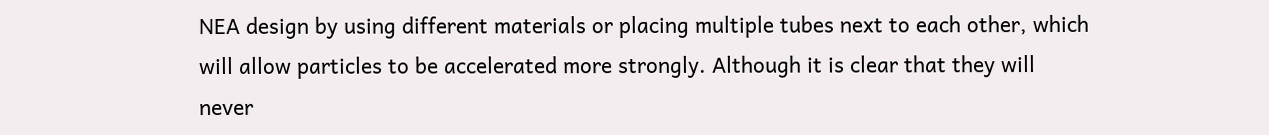NEA design by using different materials or placing multiple tubes next to each other, which will allow particles to be accelerated more strongly. Although it is clear that they will never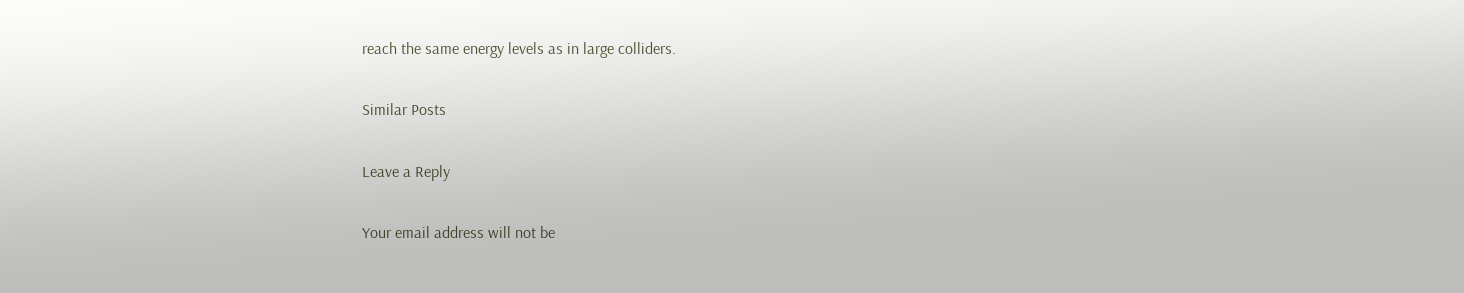reach the same energy levels as in large colliders.

Similar Posts

Leave a Reply

Your email address will not be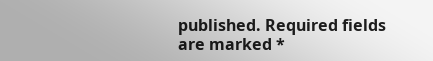published. Required fields are marked *